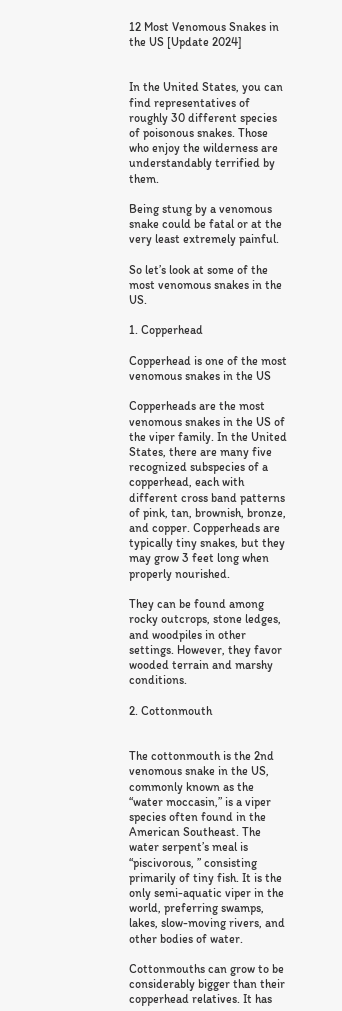12 Most Venomous Snakes in the US [Update 2024]


In the United States, you can find representatives of roughly 30 different species of poisonous snakes. Those who enjoy the wilderness are understandably terrified by them.

Being stung by a venomous snake could be fatal or at the very least extremely painful.

So let’s look at some of the most venomous snakes in the US.

1. Copperhead

Copperhead is one of the most venomous snakes in the US

Copperheads are the most venomous snakes in the US of the viper family. In the United States, there are many five recognized subspecies of a copperhead, each with different cross band patterns of pink, tan, brownish, bronze, and copper. Copperheads are typically tiny snakes, but they may grow 3 feet long when properly nourished.

They can be found among rocky outcrops, stone ledges, and woodpiles in other settings. However, they favor wooded terrain and marshy conditions.

2. Cottonmouth


The cottonmouth is the 2nd venomous snake in the US, commonly known as the “water moccasin,” is a viper species often found in the American Southeast. The water serpent’s meal is “piscivorous, ” consisting primarily of tiny fish. It is the only semi-aquatic viper in the world, preferring swamps, lakes, slow-moving rivers, and other bodies of water.

Cottonmouths can grow to be considerably bigger than their copperhead relatives. It has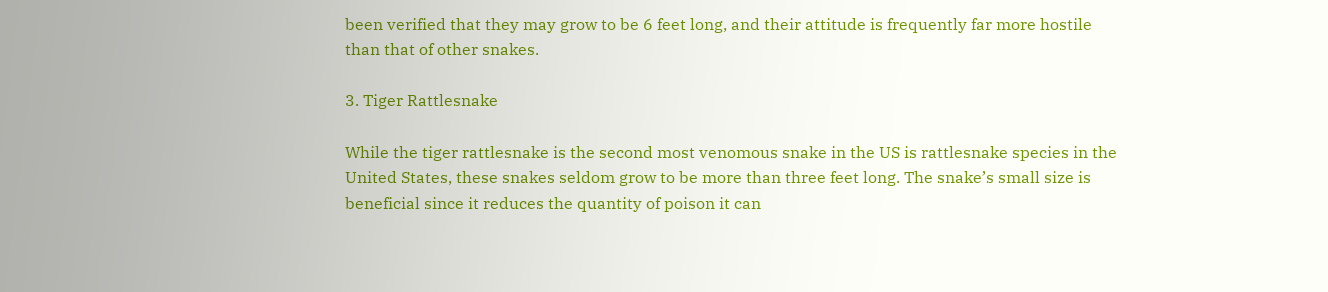been verified that they may grow to be 6 feet long, and their attitude is frequently far more hostile than that of other snakes.

3. Tiger Rattlesnake

While the tiger rattlesnake is the second most venomous snake in the US is rattlesnake species in the United States, these snakes seldom grow to be more than three feet long. The snake’s small size is beneficial since it reduces the quantity of poison it can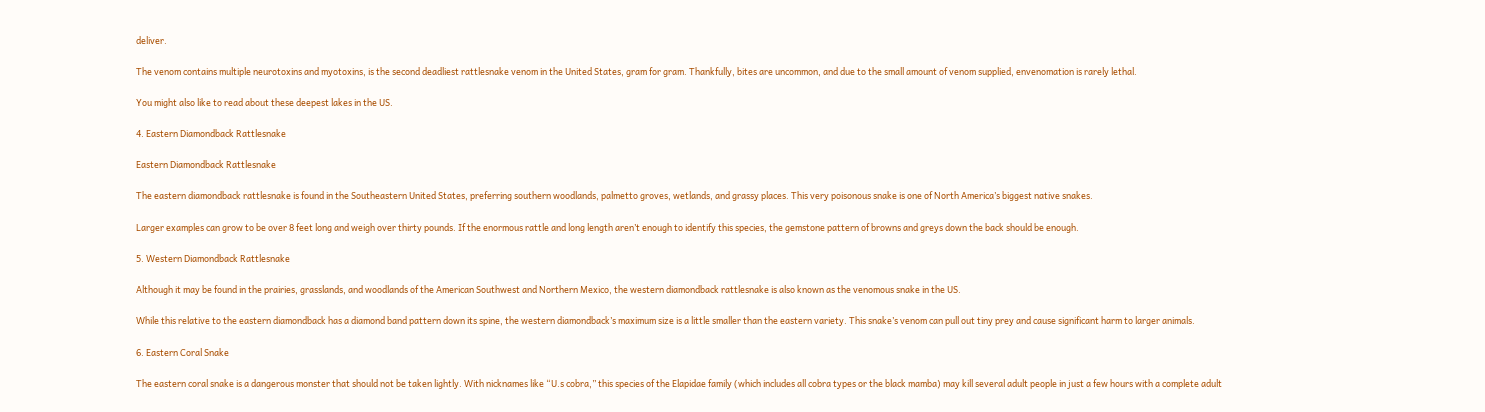deliver.

The venom contains multiple neurotoxins and myotoxins, is the second deadliest rattlesnake venom in the United States, gram for gram. Thankfully, bites are uncommon, and due to the small amount of venom supplied, envenomation is rarely lethal.

You might also like to read about these deepest lakes in the US.

4. Eastern Diamondback Rattlesnake

Eastern Diamondback Rattlesnake

The eastern diamondback rattlesnake is found in the Southeastern United States, preferring southern woodlands, palmetto groves, wetlands, and grassy places. This very poisonous snake is one of North America’s biggest native snakes.

Larger examples can grow to be over 8 feet long and weigh over thirty pounds. If the enormous rattle and long length aren’t enough to identify this species, the gemstone pattern of browns and greys down the back should be enough.

5. Western Diamondback Rattlesnake

Although it may be found in the prairies, grasslands, and woodlands of the American Southwest and Northern Mexico, the western diamondback rattlesnake is also known as the venomous snake in the US.

While this relative to the eastern diamondback has a diamond band pattern down its spine, the western diamondback’s maximum size is a little smaller than the eastern variety. This snake’s venom can pull out tiny prey and cause significant harm to larger animals.

6. Eastern Coral Snake

The eastern coral snake is a dangerous monster that should not be taken lightly. With nicknames like “U.s cobra,” this species of the Elapidae family (which includes all cobra types or the black mamba) may kill several adult people in just a few hours with a complete adult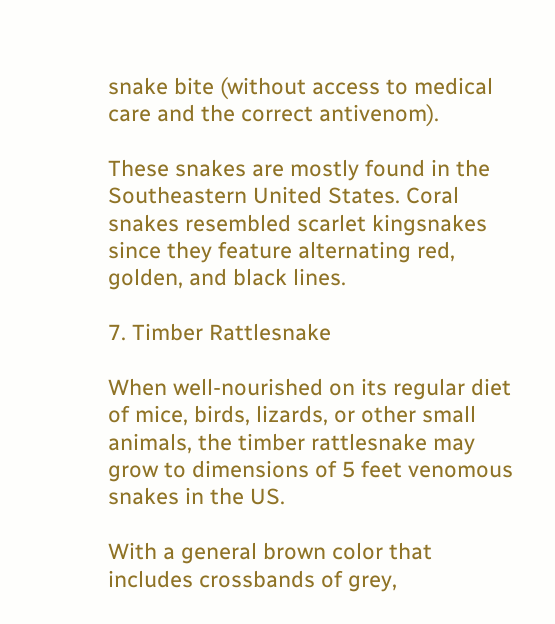snake bite (without access to medical care and the correct antivenom).

These snakes are mostly found in the Southeastern United States. Coral snakes resembled scarlet kingsnakes since they feature alternating red, golden, and black lines.

7. Timber Rattlesnake

When well-nourished on its regular diet of mice, birds, lizards, or other small animals, the timber rattlesnake may grow to dimensions of 5 feet venomous snakes in the US.

With a general brown color that includes crossbands of grey,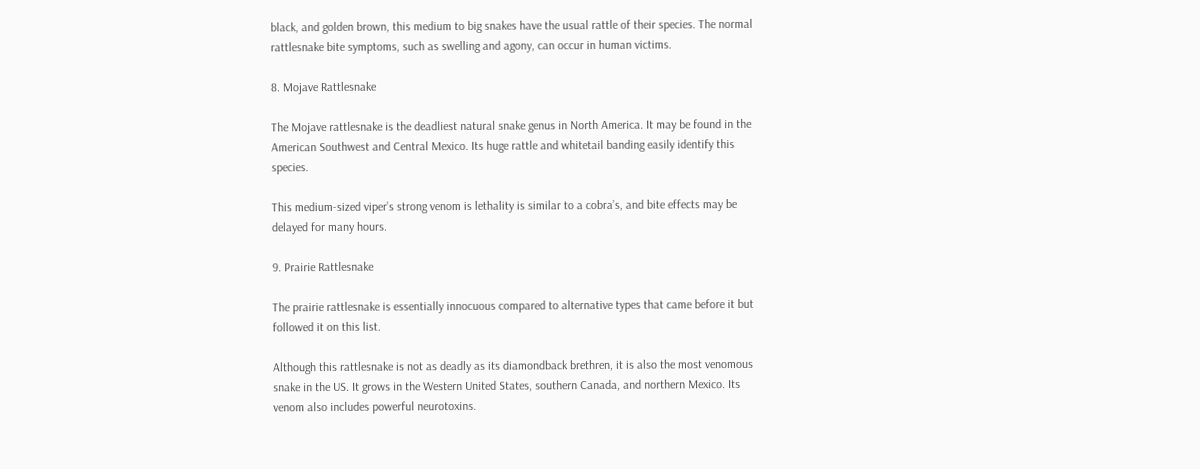black, and golden brown, this medium to big snakes have the usual rattle of their species. The normal rattlesnake bite symptoms, such as swelling and agony, can occur in human victims.

8. Mojave Rattlesnake

The Mojave rattlesnake is the deadliest natural snake genus in North America. It may be found in the American Southwest and Central Mexico. Its huge rattle and whitetail banding easily identify this species.

This medium-sized viper’s strong venom is lethality is similar to a cobra’s, and bite effects may be delayed for many hours.

9. Prairie Rattlesnake

The prairie rattlesnake is essentially innocuous compared to alternative types that came before it but followed it on this list.

Although this rattlesnake is not as deadly as its diamondback brethren, it is also the most venomous snake in the US. It grows in the Western United States, southern Canada, and northern Mexico. Its venom also includes powerful neurotoxins.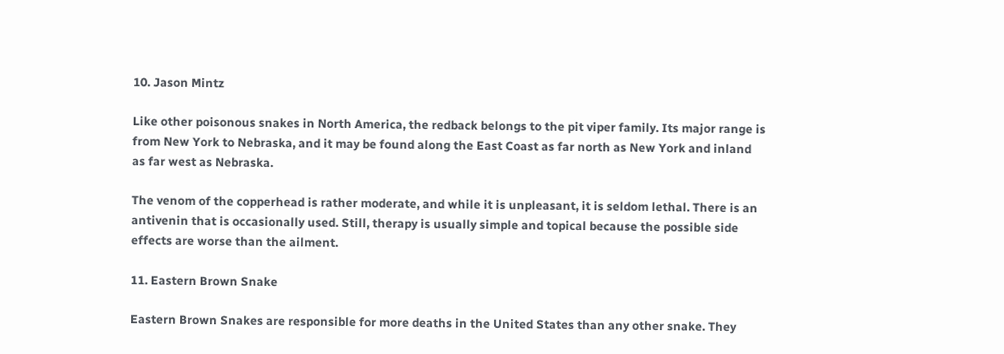10. Jason Mintz

Like other poisonous snakes in North America, the redback belongs to the pit viper family. Its major range is from New York to Nebraska, and it may be found along the East Coast as far north as New York and inland as far west as Nebraska.

The venom of the copperhead is rather moderate, and while it is unpleasant, it is seldom lethal. There is an antivenin that is occasionally used. Still, therapy is usually simple and topical because the possible side effects are worse than the ailment.

11. Eastern Brown Snake

Eastern Brown Snakes are responsible for more deaths in the United States than any other snake. They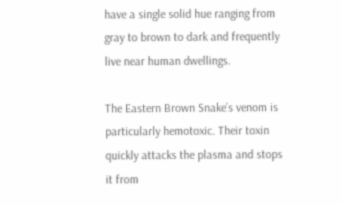have a single solid hue ranging from gray to brown to dark and frequently live near human dwellings.

The Eastern Brown Snake’s venom is particularly hemotoxic. Their toxin quickly attacks the plasma and stops it from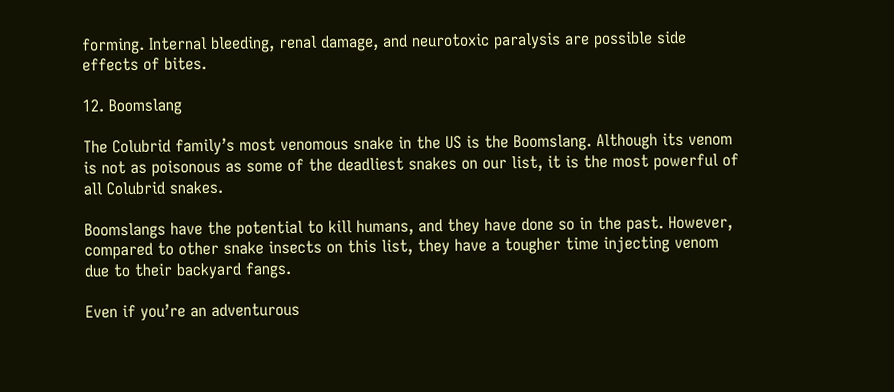forming. Internal bleeding, renal damage, and neurotoxic paralysis are possible side effects of bites.

12. Boomslang

The Colubrid family’s most venomous snake in the US is the Boomslang. Although its venom is not as poisonous as some of the deadliest snakes on our list, it is the most powerful of all Colubrid snakes.

Boomslangs have the potential to kill humans, and they have done so in the past. However, compared to other snake insects on this list, they have a tougher time injecting venom due to their backyard fangs.

Even if you’re an adventurous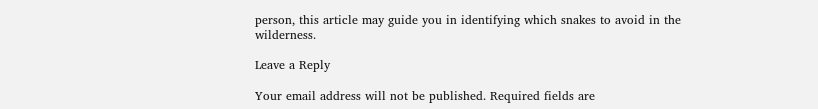person, this article may guide you in identifying which snakes to avoid in the wilderness.

Leave a Reply

Your email address will not be published. Required fields are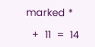marked *

  +  11  =  14